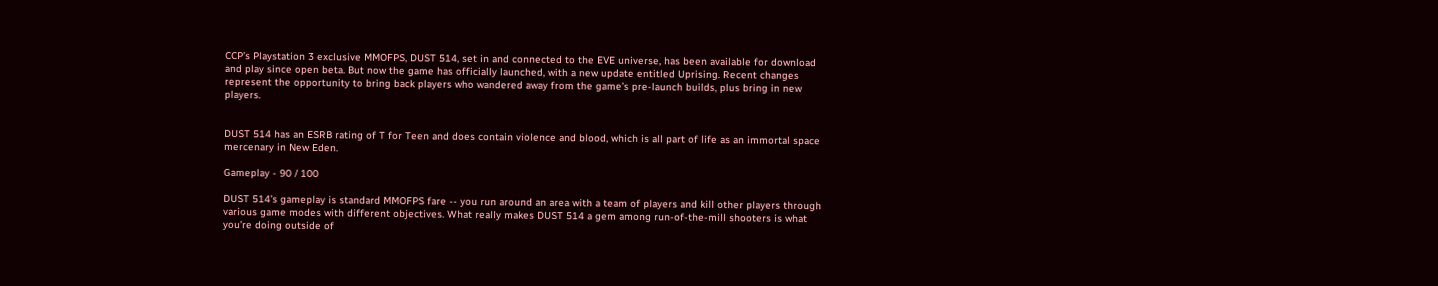CCP’s Playstation 3 exclusive MMOFPS, DUST 514, set in and connected to the EVE universe, has been available for download and play since open beta. But now the game has officially launched, with a new update entitled Uprising. Recent changes represent the opportunity to bring back players who wandered away from the game’s pre-launch builds, plus bring in new players.


DUST 514 has an ESRB rating of T for Teen and does contain violence and blood, which is all part of life as an immortal space mercenary in New Eden.

Gameplay - 90 / 100

DUST 514’s gameplay is standard MMOFPS fare -- you run around an area with a team of players and kill other players through various game modes with different objectives. What really makes DUST 514 a gem among run-of-the-mill shooters is what you’re doing outside of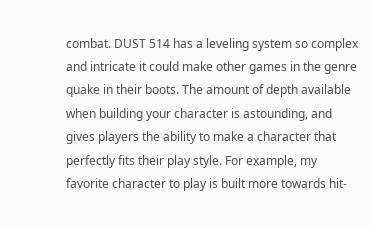combat. DUST 514 has a leveling system so complex and intricate it could make other games in the genre quake in their boots. The amount of depth available when building your character is astounding, and gives players the ability to make a character that perfectly fits their play style. For example, my favorite character to play is built more towards hit-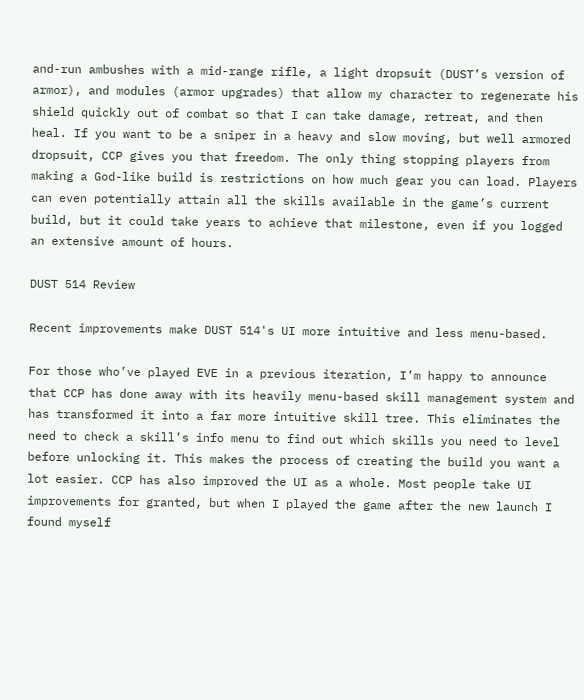and-run ambushes with a mid-range rifle, a light dropsuit (DUST’s version of armor), and modules (armor upgrades) that allow my character to regenerate his shield quickly out of combat so that I can take damage, retreat, and then heal. If you want to be a sniper in a heavy and slow moving, but well armored dropsuit, CCP gives you that freedom. The only thing stopping players from making a God-like build is restrictions on how much gear you can load. Players can even potentially attain all the skills available in the game’s current build, but it could take years to achieve that milestone, even if you logged an extensive amount of hours.

DUST 514 Review

Recent improvements make DUST 514's UI more intuitive and less menu-based.

For those who’ve played EVE in a previous iteration, I’m happy to announce that CCP has done away with its heavily menu-based skill management system and has transformed it into a far more intuitive skill tree. This eliminates the need to check a skill’s info menu to find out which skills you need to level before unlocking it. This makes the process of creating the build you want a lot easier. CCP has also improved the UI as a whole. Most people take UI improvements for granted, but when I played the game after the new launch I found myself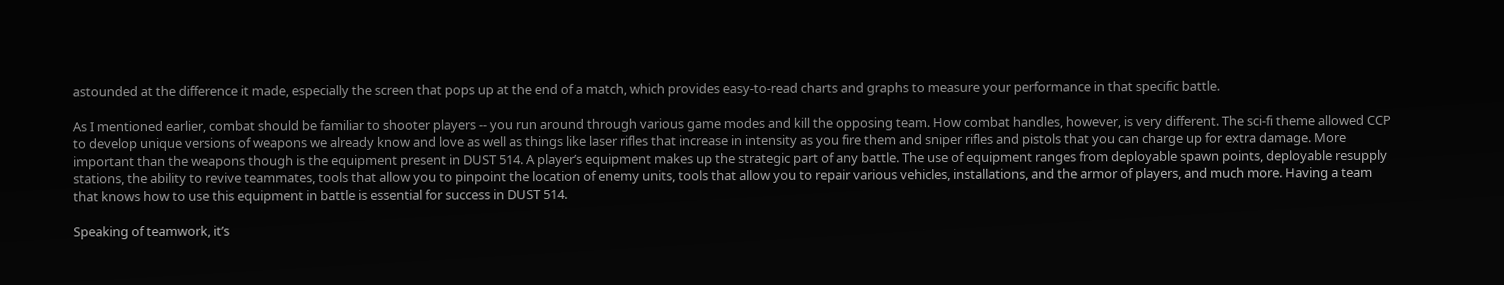astounded at the difference it made, especially the screen that pops up at the end of a match, which provides easy-to-read charts and graphs to measure your performance in that specific battle.

As I mentioned earlier, combat should be familiar to shooter players -- you run around through various game modes and kill the opposing team. How combat handles, however, is very different. The sci-fi theme allowed CCP to develop unique versions of weapons we already know and love as well as things like laser rifles that increase in intensity as you fire them and sniper rifles and pistols that you can charge up for extra damage. More important than the weapons though is the equipment present in DUST 514. A player’s equipment makes up the strategic part of any battle. The use of equipment ranges from deployable spawn points, deployable resupply stations, the ability to revive teammates, tools that allow you to pinpoint the location of enemy units, tools that allow you to repair various vehicles, installations, and the armor of players, and much more. Having a team that knows how to use this equipment in battle is essential for success in DUST 514.

Speaking of teamwork, it’s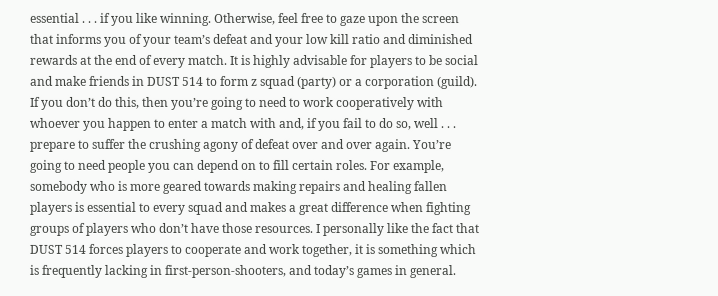essential . . . if you like winning. Otherwise, feel free to gaze upon the screen that informs you of your team’s defeat and your low kill ratio and diminished rewards at the end of every match. It is highly advisable for players to be social and make friends in DUST 514 to form z squad (party) or a corporation (guild). If you don’t do this, then you’re going to need to work cooperatively with whoever you happen to enter a match with and, if you fail to do so, well . . . prepare to suffer the crushing agony of defeat over and over again. You’re going to need people you can depend on to fill certain roles. For example, somebody who is more geared towards making repairs and healing fallen players is essential to every squad and makes a great difference when fighting groups of players who don’t have those resources. I personally like the fact that DUST 514 forces players to cooperate and work together, it is something which is frequently lacking in first-person-shooters, and today’s games in general.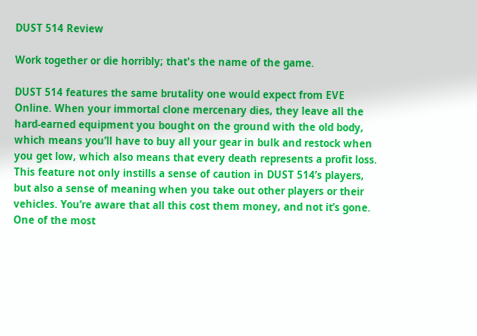DUST 514 Review

Work together or die horribly; that's the name of the game.

DUST 514 features the same brutality one would expect from EVE Online. When your immortal clone mercenary dies, they leave all the hard-earned equipment you bought on the ground with the old body, which means you’ll have to buy all your gear in bulk and restock when you get low, which also means that every death represents a profit loss. This feature not only instills a sense of caution in DUST 514’s players, but also a sense of meaning when you take out other players or their vehicles. You’re aware that all this cost them money, and not it’s gone. One of the most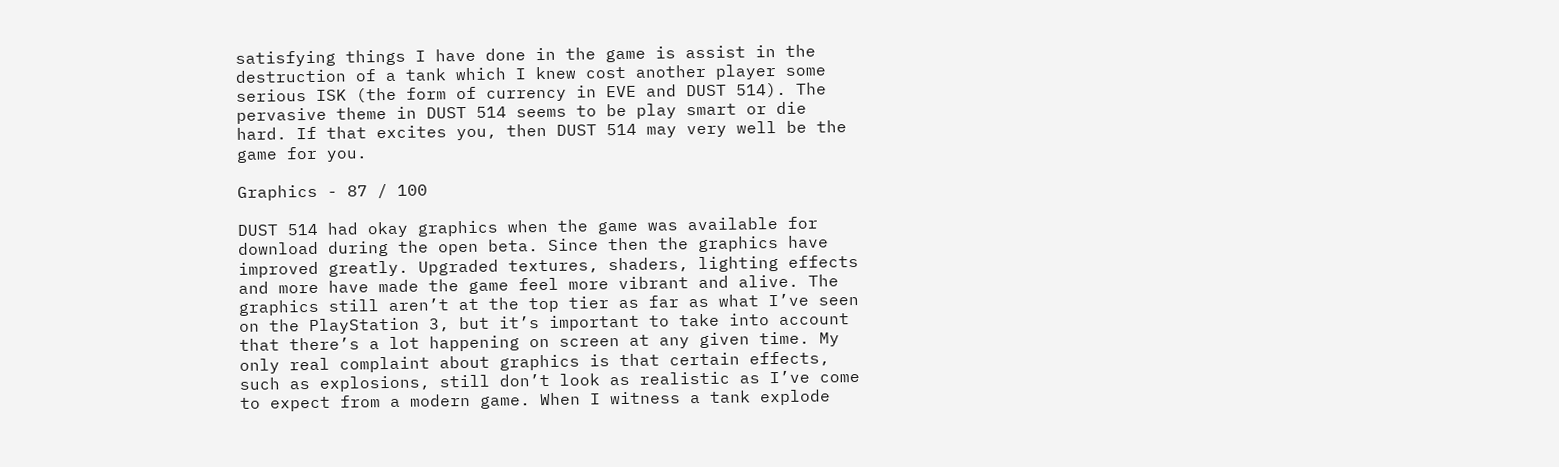satisfying things I have done in the game is assist in the destruction of a tank which I knew cost another player some serious ISK (the form of currency in EVE and DUST 514). The pervasive theme in DUST 514 seems to be play smart or die hard. If that excites you, then DUST 514 may very well be the game for you.

Graphics - 87 / 100

DUST 514 had okay graphics when the game was available for download during the open beta. Since then the graphics have improved greatly. Upgraded textures, shaders, lighting effects and more have made the game feel more vibrant and alive. The graphics still aren’t at the top tier as far as what I’ve seen on the PlayStation 3, but it’s important to take into account that there’s a lot happening on screen at any given time. My only real complaint about graphics is that certain effects, such as explosions, still don’t look as realistic as I’ve come to expect from a modern game. When I witness a tank explode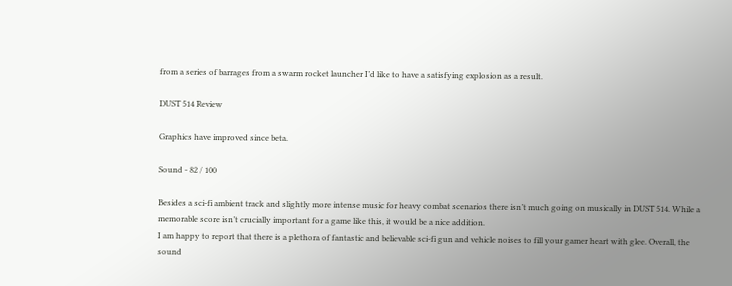from a series of barrages from a swarm rocket launcher I’d like to have a satisfying explosion as a result.

DUST 514 Review

Graphics have improved since beta.

Sound - 82 / 100

Besides a sci-fi ambient track and slightly more intense music for heavy combat scenarios there isn’t much going on musically in DUST 514. While a memorable score isn’t crucially important for a game like this, it would be a nice addition.
I am happy to report that there is a plethora of fantastic and believable sci-fi gun and vehicle noises to fill your gamer heart with glee. Overall, the sound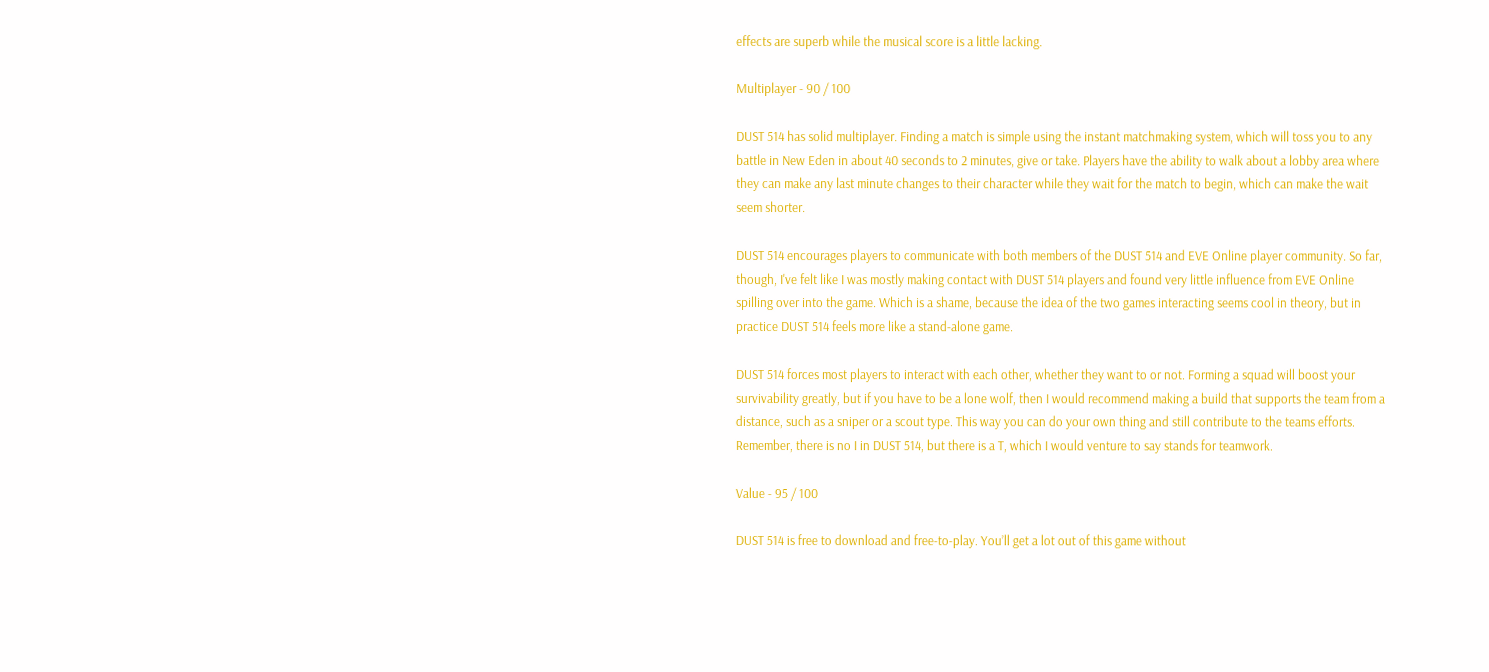effects are superb while the musical score is a little lacking.

Multiplayer - 90 / 100

DUST 514 has solid multiplayer. Finding a match is simple using the instant matchmaking system, which will toss you to any battle in New Eden in about 40 seconds to 2 minutes, give or take. Players have the ability to walk about a lobby area where they can make any last minute changes to their character while they wait for the match to begin, which can make the wait seem shorter.

DUST 514 encourages players to communicate with both members of the DUST 514 and EVE Online player community. So far, though, I've felt like I was mostly making contact with DUST 514 players and found very little influence from EVE Online spilling over into the game. Which is a shame, because the idea of the two games interacting seems cool in theory, but in practice DUST 514 feels more like a stand-alone game.

DUST 514 forces most players to interact with each other, whether they want to or not. Forming a squad will boost your survivability greatly, but if you have to be a lone wolf, then I would recommend making a build that supports the team from a distance, such as a sniper or a scout type. This way you can do your own thing and still contribute to the teams efforts. Remember, there is no I in DUST 514, but there is a T, which I would venture to say stands for teamwork.

Value - 95 / 100

DUST 514 is free to download and free-to-play. You’ll get a lot out of this game without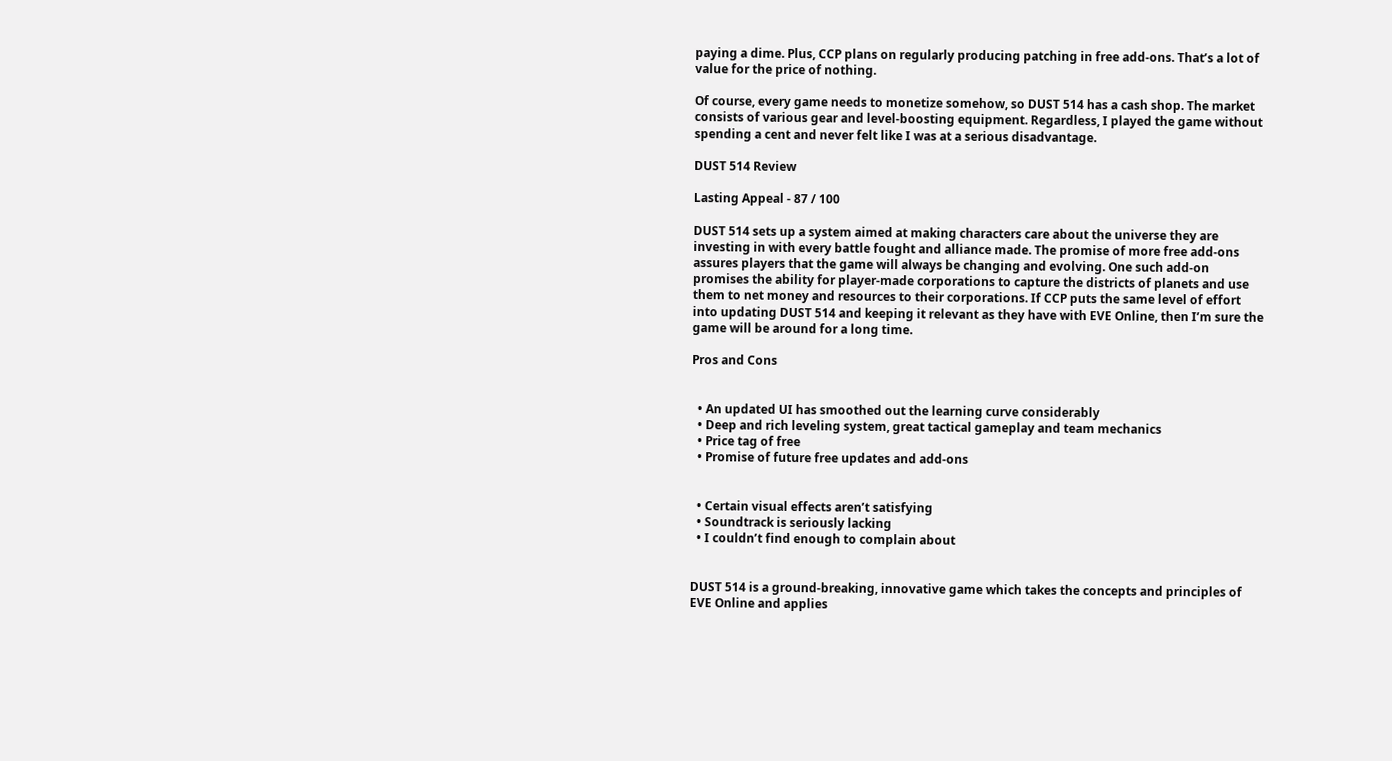paying a dime. Plus, CCP plans on regularly producing patching in free add-ons. That’s a lot of value for the price of nothing.

Of course, every game needs to monetize somehow, so DUST 514 has a cash shop. The market consists of various gear and level-boosting equipment. Regardless, I played the game without spending a cent and never felt like I was at a serious disadvantage.

DUST 514 Review

Lasting Appeal - 87 / 100

DUST 514 sets up a system aimed at making characters care about the universe they are investing in with every battle fought and alliance made. The promise of more free add-ons assures players that the game will always be changing and evolving. One such add-on promises the ability for player-made corporations to capture the districts of planets and use them to net money and resources to their corporations. If CCP puts the same level of effort into updating DUST 514 and keeping it relevant as they have with EVE Online, then I’m sure the game will be around for a long time.

Pros and Cons


  • An updated UI has smoothed out the learning curve considerably
  • Deep and rich leveling system, great tactical gameplay and team mechanics
  • Price tag of free
  • Promise of future free updates and add-ons


  • Certain visual effects aren’t satisfying
  • Soundtrack is seriously lacking
  • I couldn’t find enough to complain about


DUST 514 is a ground-breaking, innovative game which takes the concepts and principles of EVE Online and applies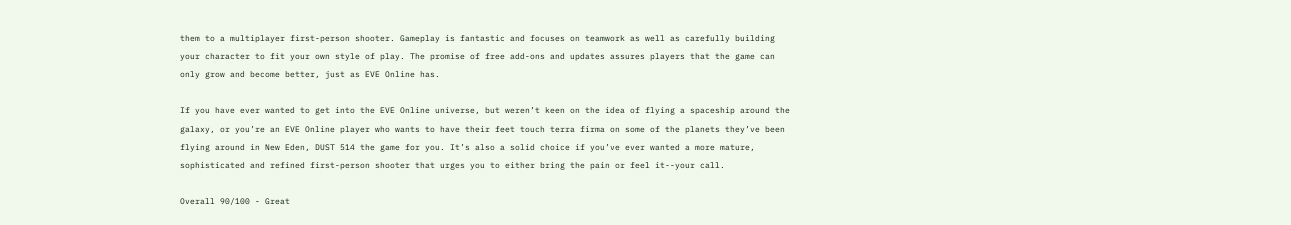them to a multiplayer first-person shooter. Gameplay is fantastic and focuses on teamwork as well as carefully building your character to fit your own style of play. The promise of free add-ons and updates assures players that the game can only grow and become better, just as EVE Online has.

If you have ever wanted to get into the EVE Online universe, but weren’t keen on the idea of flying a spaceship around the galaxy, or you’re an EVE Online player who wants to have their feet touch terra firma on some of the planets they’ve been flying around in New Eden, DUST 514 the game for you. It’s also a solid choice if you’ve ever wanted a more mature, sophisticated and refined first-person shooter that urges you to either bring the pain or feel it--your call.

Overall 90/100 - Great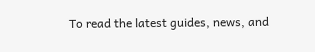To read the latest guides, news, and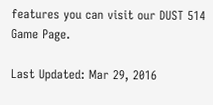features you can visit our DUST 514 Game Page.

Last Updated: Mar 29, 2016